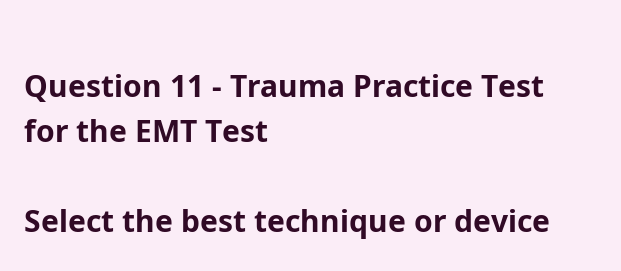Question 11 - Trauma Practice Test for the EMT Test

Select the best technique or device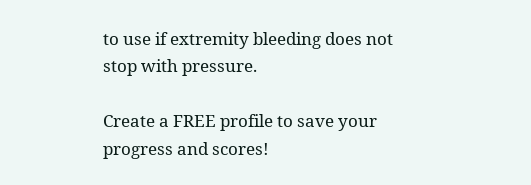to use if extremity bleeding does not stop with pressure.

Create a FREE profile to save your progress and scores!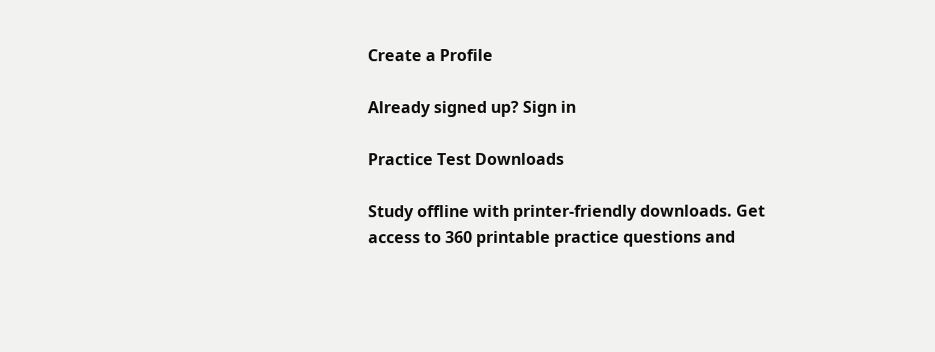Create a Profile

Already signed up? Sign in

Practice Test Downloads

Study offline with printer-friendly downloads. Get access to 360 printable practice questions and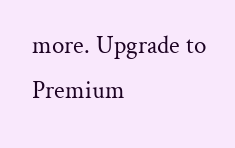more. Upgrade to Premium